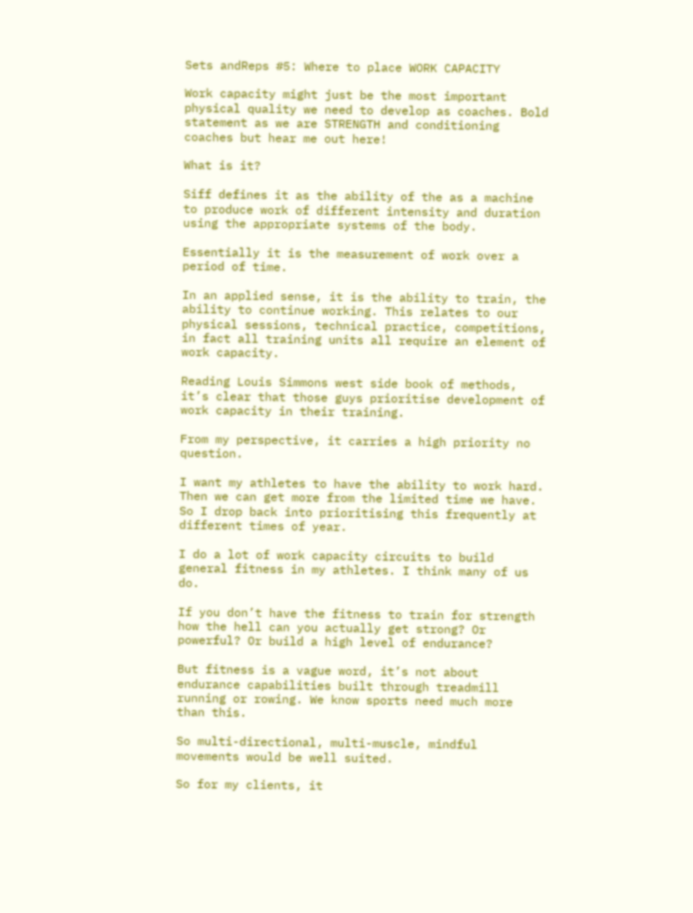Sets andReps #5: Where to place WORK CAPACITY

Work capacity might just be the most important physical quality we need to develop as coaches. Bold statement as we are STRENGTH and conditioning coaches but hear me out here!

What is it?

Siff defines it as the ability of the as a machine to produce work of different intensity and duration using the appropriate systems of the body.

Essentially it is the measurement of work over a period of time.

In an applied sense, it is the ability to train, the ability to continue working. This relates to our physical sessions, technical practice, competitions, in fact all training units all require an element of work capacity.

Reading Louis Simmons west side book of methods, it’s clear that those guys prioritise development of work capacity in their training.

From my perspective, it carries a high priority no question.

I want my athletes to have the ability to work hard. Then we can get more from the limited time we have. So I drop back into prioritising this frequently at different times of year.

I do a lot of work capacity circuits to build general fitness in my athletes. I think many of us do.

If you don’t have the fitness to train for strength how the hell can you actually get strong? Or powerful? Or build a high level of endurance?

But fitness is a vague word, it’s not about endurance capabilities built through treadmill running or rowing. We know sports need much more than this.

So multi-directional, multi-muscle, mindful movements would be well suited.

So for my clients, it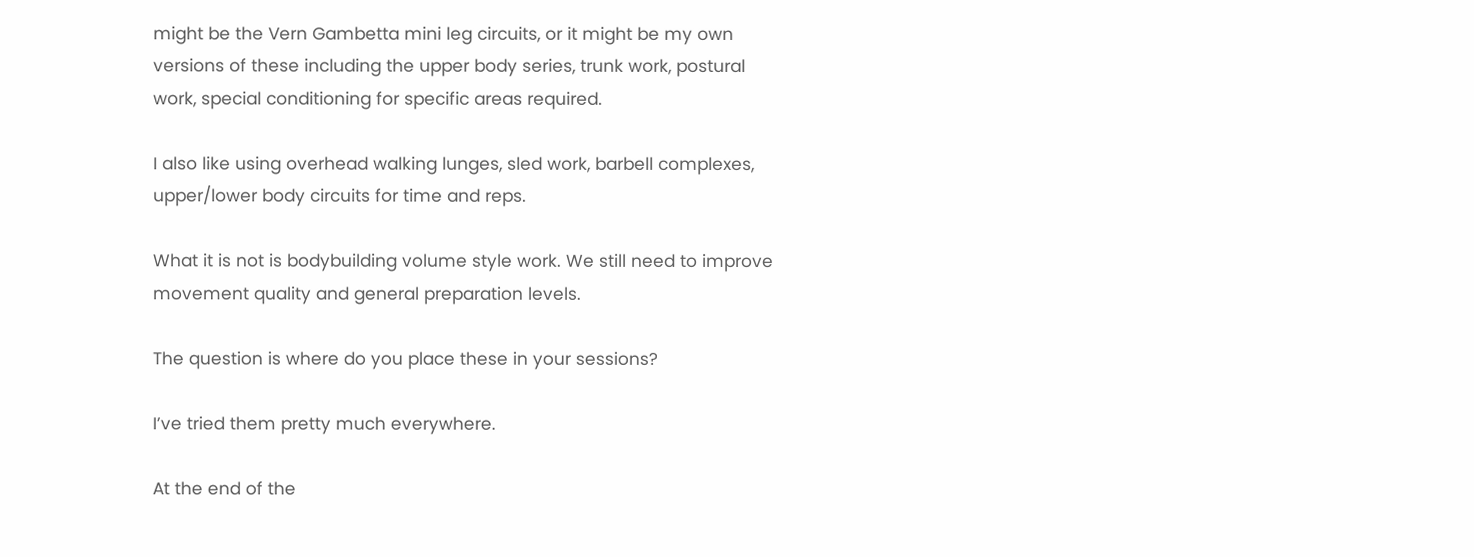might be the Vern Gambetta mini leg circuits, or it might be my own versions of these including the upper body series, trunk work, postural work, special conditioning for specific areas required.

I also like using overhead walking lunges, sled work, barbell complexes, upper/lower body circuits for time and reps.

What it is not is bodybuilding volume style work. We still need to improve movement quality and general preparation levels.

The question is where do you place these in your sessions?

I’ve tried them pretty much everywhere.

At the end of the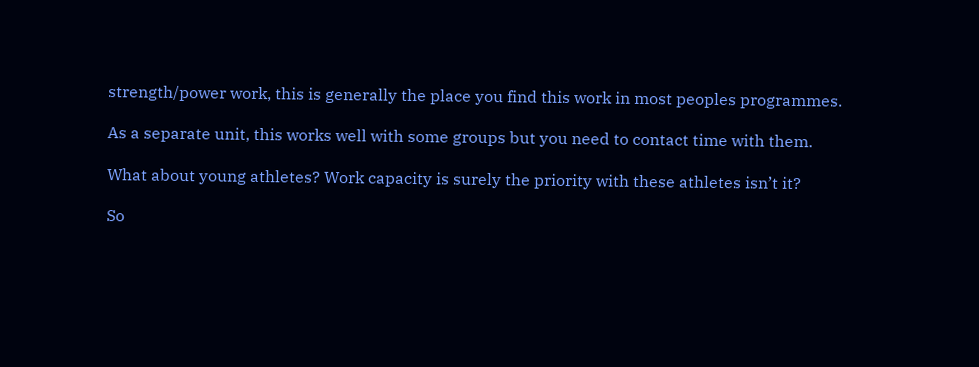strength/power work, this is generally the place you find this work in most peoples programmes.

As a separate unit, this works well with some groups but you need to contact time with them.

What about young athletes? Work capacity is surely the priority with these athletes isn’t it?

So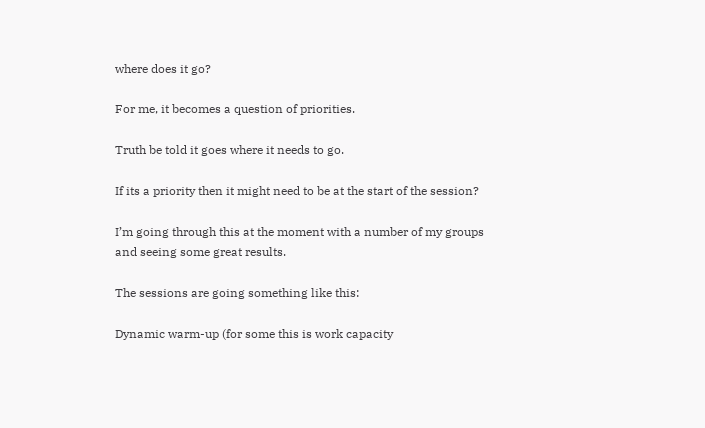where does it go?

For me, it becomes a question of priorities.

Truth be told it goes where it needs to go.

If its a priority then it might need to be at the start of the session?

I’m going through this at the moment with a number of my groups and seeing some great results.

The sessions are going something like this:

Dynamic warm-up (for some this is work capacity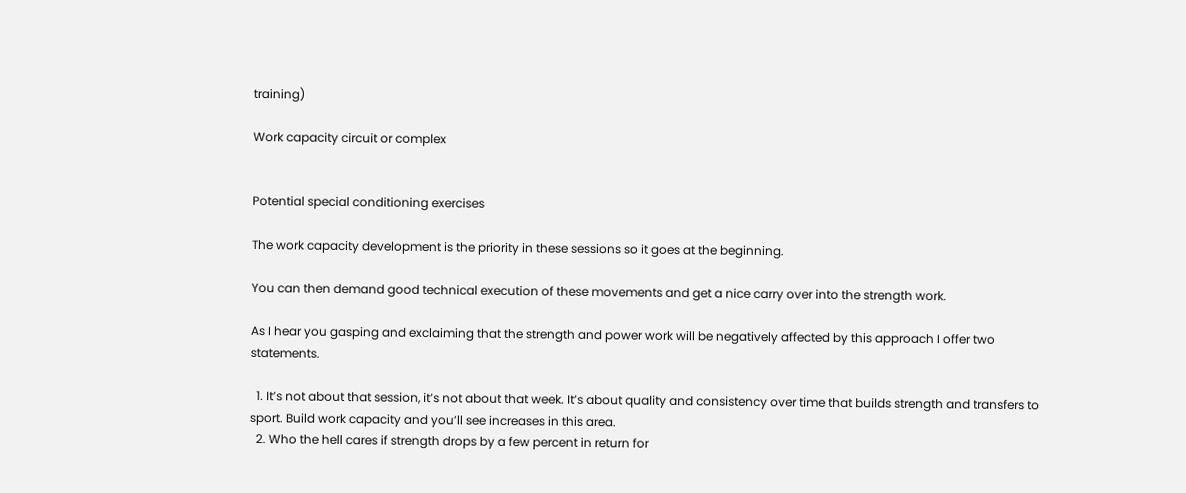training)

Work capacity circuit or complex


Potential special conditioning exercises

The work capacity development is the priority in these sessions so it goes at the beginning.

You can then demand good technical execution of these movements and get a nice carry over into the strength work.

As I hear you gasping and exclaiming that the strength and power work will be negatively affected by this approach I offer two statements.

  1. It’s not about that session, it’s not about that week. It’s about quality and consistency over time that builds strength and transfers to sport. Build work capacity and you’ll see increases in this area.
  2. Who the hell cares if strength drops by a few percent in return for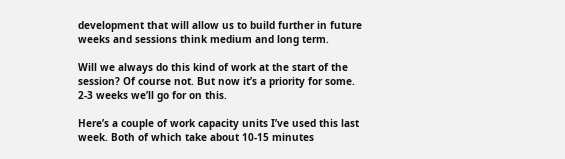development that will allow us to build further in future weeks and sessions think medium and long term.

Will we always do this kind of work at the start of the session? Of course not. But now it’s a priority for some. 2-3 weeks we’ll go for on this.

Here’s a couple of work capacity units I’ve used this last week. Both of which take about 10-15 minutes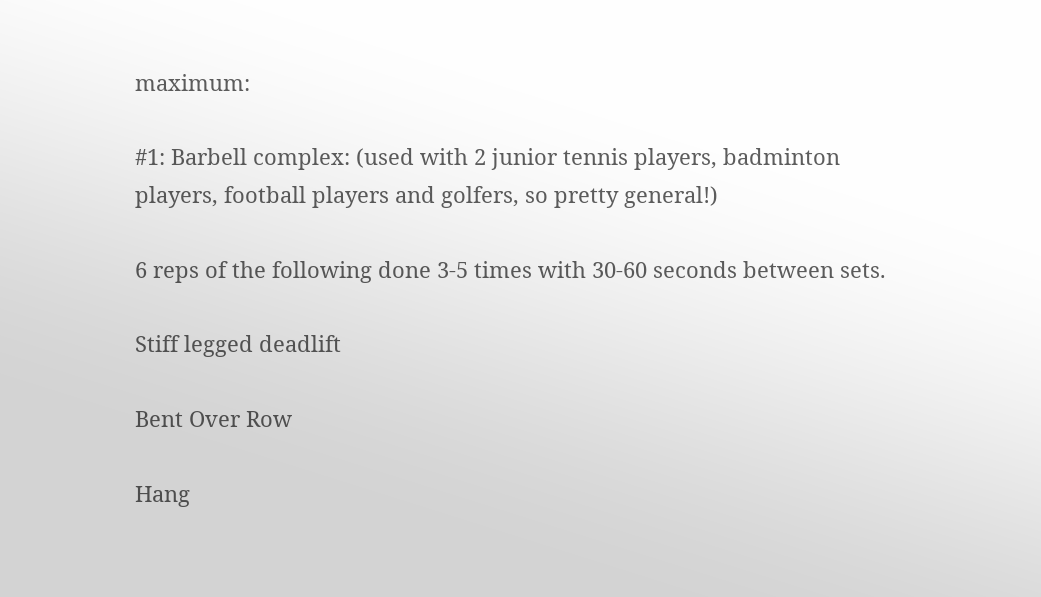maximum:

#1: Barbell complex: (used with 2 junior tennis players, badminton players, football players and golfers, so pretty general!)

6 reps of the following done 3-5 times with 30-60 seconds between sets.

Stiff legged deadlift

Bent Over Row

Hang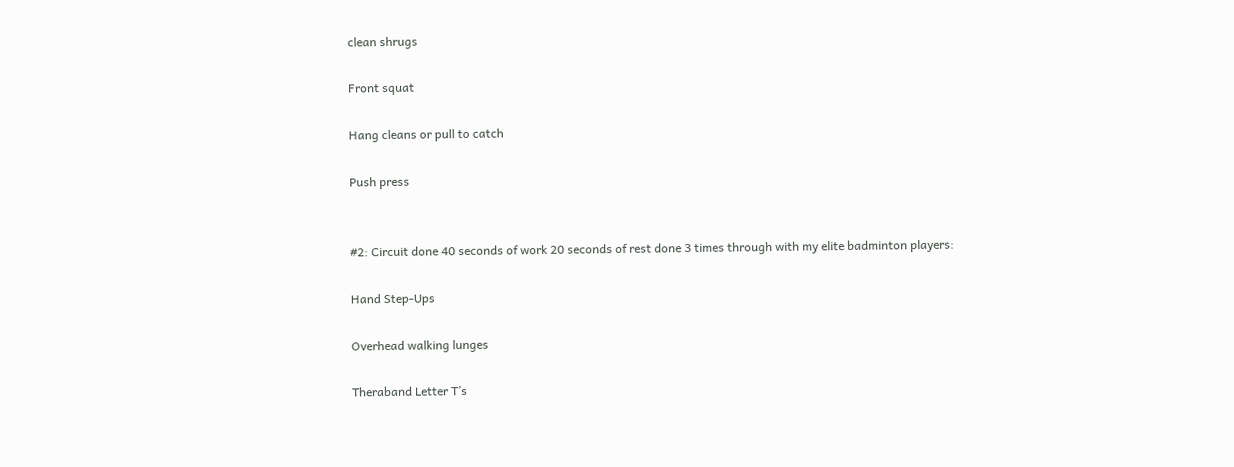clean shrugs

Front squat

Hang cleans or pull to catch

Push press


#2: Circuit done 40 seconds of work 20 seconds of rest done 3 times through with my elite badminton players:

Hand Step-Ups

Overhead walking lunges

Theraband Letter T’s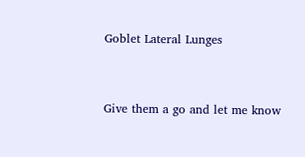Goblet Lateral Lunges


Give them a go and let me know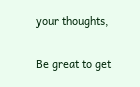your thoughts,

Be great to get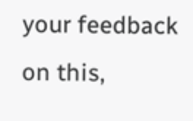your feedback on this,